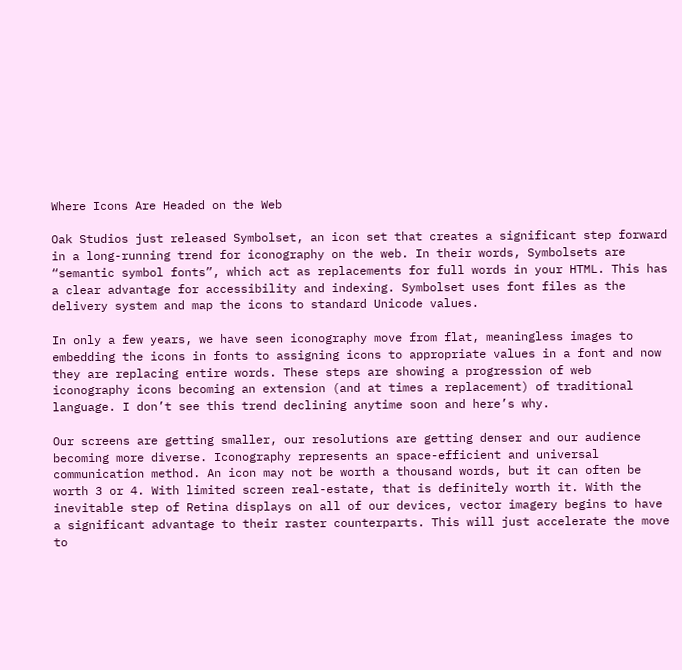Where Icons Are Headed on the Web

Oak Studios just released Symbolset, an icon set that creates a significant step forward in a long-running trend for iconography on the web. In their words, Symbolsets are “semantic symbol fonts”, which act as replacements for full words in your HTML. This has a clear advantage for accessibility and indexing. Symbolset uses font files as the delivery system and map the icons to standard Unicode values.

In only a few years, we have seen iconography move from flat, meaningless images to embedding the icons in fonts to assigning icons to appropriate values in a font and now they are replacing entire words. These steps are showing a progression of web iconography icons becoming an extension (and at times a replacement) of traditional language. I don’t see this trend declining anytime soon and here’s why.

Our screens are getting smaller, our resolutions are getting denser and our audience becoming more diverse. Iconography represents an space-efficient and universal communication method. An icon may not be worth a thousand words, but it can often be worth 3 or 4. With limited screen real-estate, that is definitely worth it. With the inevitable step of Retina displays on all of our devices, vector imagery begins to have a significant advantage to their raster counterparts. This will just accelerate the move to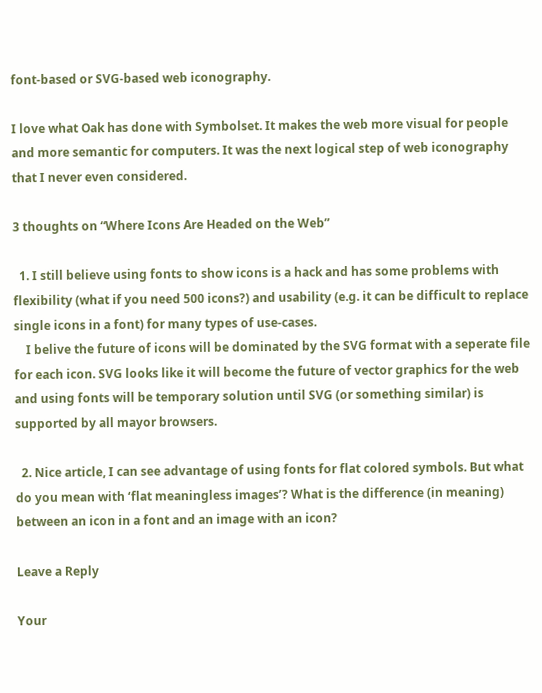font-based or SVG-based web iconography.

I love what Oak has done with Symbolset. It makes the web more visual for people and more semantic for computers. It was the next logical step of web iconography that I never even considered.

3 thoughts on “Where Icons Are Headed on the Web”

  1. I still believe using fonts to show icons is a hack and has some problems with flexibility (what if you need 500 icons?) and usability (e.g. it can be difficult to replace single icons in a font) for many types of use-cases.
    I belive the future of icons will be dominated by the SVG format with a seperate file for each icon. SVG looks like it will become the future of vector graphics for the web and using fonts will be temporary solution until SVG (or something similar) is supported by all mayor browsers.

  2. Nice article, I can see advantage of using fonts for flat colored symbols. But what do you mean with ‘flat meaningless images’? What is the difference (in meaning) between an icon in a font and an image with an icon?

Leave a Reply

Your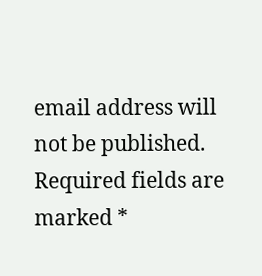email address will not be published. Required fields are marked *